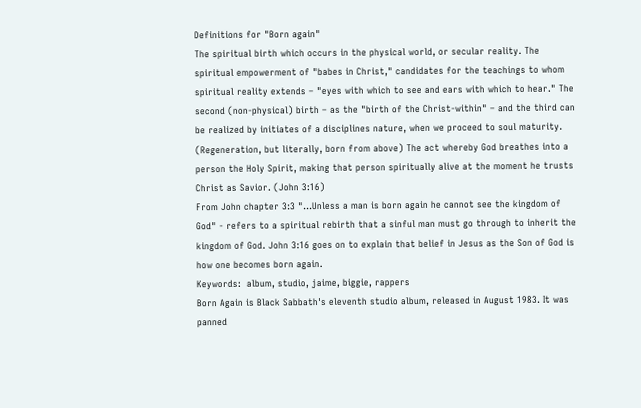Definitions for "Born again"
The spiritual birth which occurs in the physical world, or secular reality. The spiritual empowerment of "babes in Christ," candidates for the teachings to whom spiritual reality extends – "eyes with which to see and ears with which to hear." The second (non-physical) birth – as the "birth of the Christ-within" – and the third can be realized by initiates of a disciplines nature, when we proceed to soul maturity.
(Regeneration, but literally, born from above) The act whereby God breathes into a person the Holy Spirit, making that person spiritually alive at the moment he trusts Christ as Savior. (John 3:16)
From John chapter 3:3 "...Unless a man is born again he cannot see the kingdom of God" - refers to a spiritual rebirth that a sinful man must go through to inherit the kingdom of God. John 3:16 goes on to explain that belief in Jesus as the Son of God is how one becomes born again.
Keywords:  album, studio, jaime, biggie, rappers
Born Again is Black Sabbath's eleventh studio album, released in August 1983. It was panned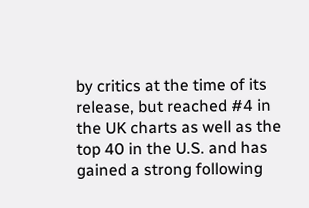by critics at the time of its release, but reached #4 in the UK charts as well as the top 40 in the U.S. and has gained a strong following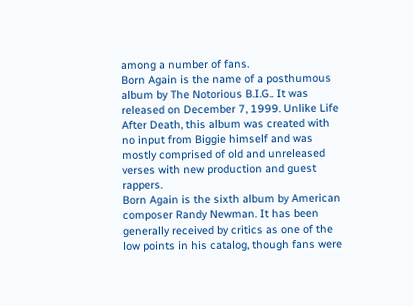among a number of fans.
Born Again is the name of a posthumous album by The Notorious B.I.G.. It was released on December 7, 1999. Unlike Life After Death, this album was created with no input from Biggie himself and was mostly comprised of old and unreleased verses with new production and guest rappers.
Born Again is the sixth album by American composer Randy Newman. It has been generally received by critics as one of the low points in his catalog, though fans were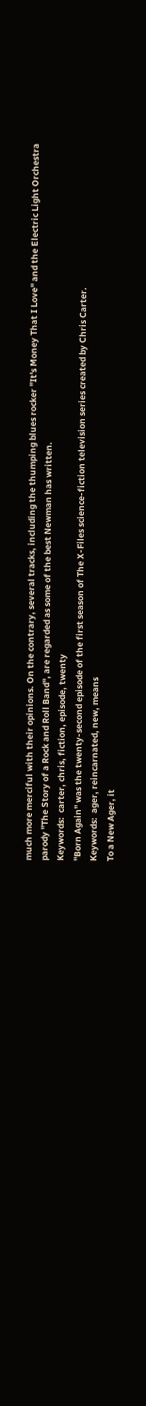much more merciful with their opinions. On the contrary, several tracks, including the thumping blues rocker "It's Money That I Love" and the Electric Light Orchestra parody "The Story of a Rock and Roll Band", are regarded as some of the best Newman has written.
Keywords:  carter, chris, fiction, episode, twenty
"Born Again" was the twenty-second episode of the first season of The X-Files science-fiction television series created by Chris Carter.
Keywords:  ager, reincarnated, new, means
To a New Ager, it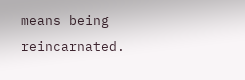means being reincarnated.